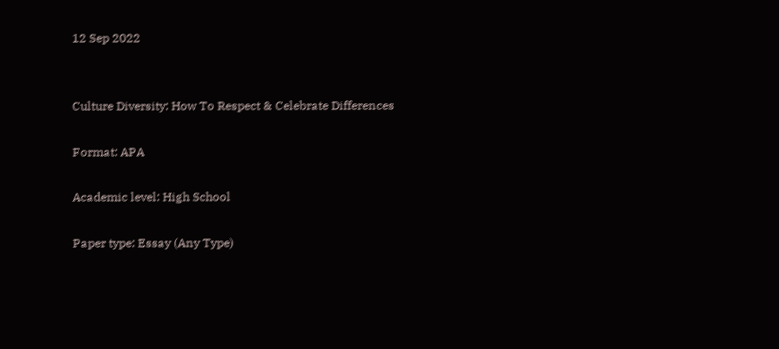12 Sep 2022


Culture Diversity: How To Respect & Celebrate Differences

Format: APA

Academic level: High School

Paper type: Essay (Any Type)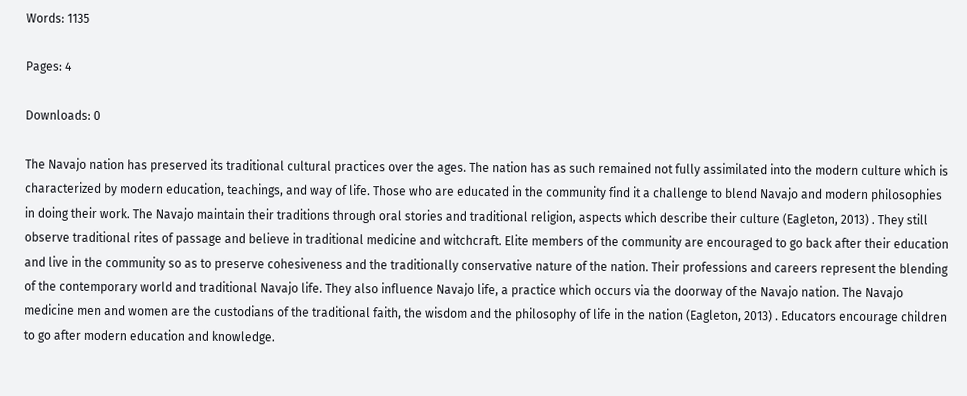Words: 1135

Pages: 4

Downloads: 0

The Navajo nation has preserved its traditional cultural practices over the ages. The nation has as such remained not fully assimilated into the modern culture which is characterized by modern education, teachings, and way of life. Those who are educated in the community find it a challenge to blend Navajo and modern philosophies in doing their work. The Navajo maintain their traditions through oral stories and traditional religion, aspects which describe their culture (Eagleton, 2013) . They still observe traditional rites of passage and believe in traditional medicine and witchcraft. Elite members of the community are encouraged to go back after their education and live in the community so as to preserve cohesiveness and the traditionally conservative nature of the nation. Their professions and careers represent the blending of the contemporary world and traditional Navajo life. They also influence Navajo life, a practice which occurs via the doorway of the Navajo nation. The Navajo medicine men and women are the custodians of the traditional faith, the wisdom and the philosophy of life in the nation (Eagleton, 2013) . Educators encourage children to go after modern education and knowledge.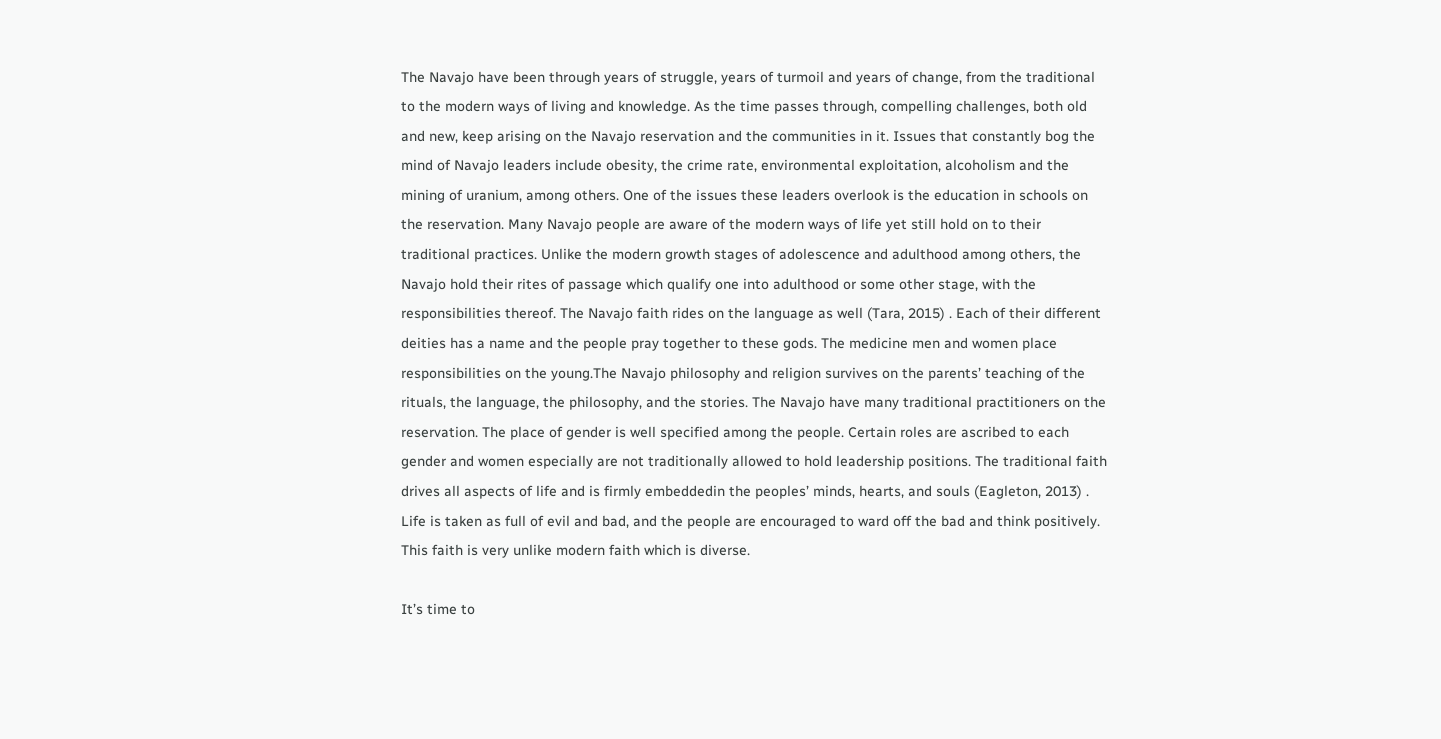The Navajo have been through years of struggle, years of turmoil and years of change, from the traditional to the modern ways of living and knowledge. As the time passes through, compelling challenges, both old and new, keep arising on the Navajo reservation and the communities in it. Issues that constantly bog the mind of Navajo leaders include obesity, the crime rate, environmental exploitation, alcoholism and the mining of uranium, among others. One of the issues these leaders overlook is the education in schools on the reservation. Many Navajo people are aware of the modern ways of life yet still hold on to their traditional practices. Unlike the modern growth stages of adolescence and adulthood among others, the Navajo hold their rites of passage which qualify one into adulthood or some other stage, with the responsibilities thereof. The Navajo faith rides on the language as well (Tara, 2015) . Each of their different deities has a name and the people pray together to these gods. The medicine men and women place responsibilities on the young.The Navajo philosophy and religion survives on the parents’ teaching of the rituals, the language, the philosophy, and the stories. The Navajo have many traditional practitioners on the reservation. The place of gender is well specified among the people. Certain roles are ascribed to each gender and women especially are not traditionally allowed to hold leadership positions. The traditional faith drives all aspects of life and is firmly embeddedin the peoples’ minds, hearts, and souls (Eagleton, 2013) . Life is taken as full of evil and bad, and the people are encouraged to ward off the bad and think positively. This faith is very unlike modern faith which is diverse.

It’s time to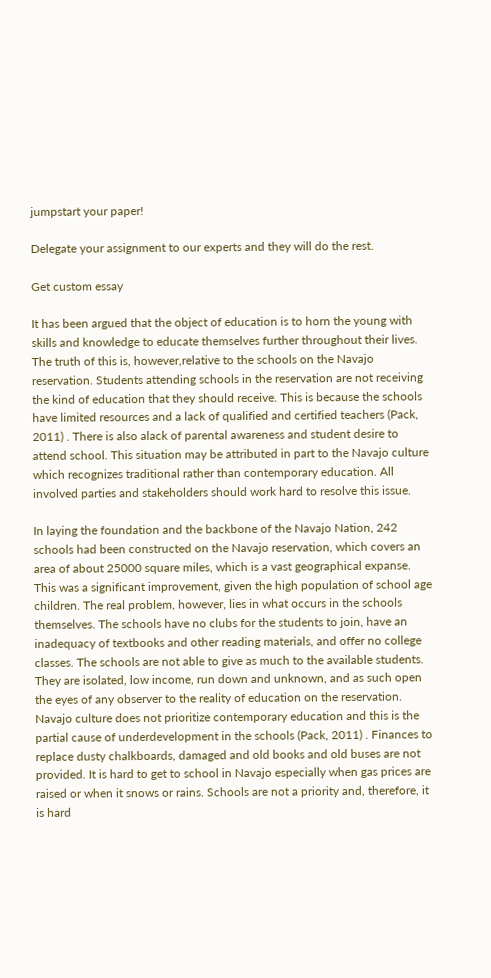jumpstart your paper!

Delegate your assignment to our experts and they will do the rest.

Get custom essay

It has been argued that the object of education is to horn the young with skills and knowledge to educate themselves further throughout their lives. The truth of this is, however,relative to the schools on the Navajo reservation. Students attending schools in the reservation are not receiving the kind of education that they should receive. This is because the schools have limited resources and a lack of qualified and certified teachers (Pack, 2011) . There is also alack of parental awareness and student desire to attend school. This situation may be attributed in part to the Navajo culture which recognizes traditional rather than contemporary education. All involved parties and stakeholders should work hard to resolve this issue.

In laying the foundation and the backbone of the Navajo Nation, 242 schools had been constructed on the Navajo reservation, which covers an area of about 25000 square miles, which is a vast geographical expanse. This was a significant improvement, given the high population of school age children. The real problem, however, lies in what occurs in the schools themselves. The schools have no clubs for the students to join, have an inadequacy of textbooks and other reading materials, and offer no college classes. The schools are not able to give as much to the available students. They are isolated, low income, run down and unknown, and as such open the eyes of any observer to the reality of education on the reservation. Navajo culture does not prioritize contemporary education and this is the partial cause of underdevelopment in the schools (Pack, 2011) . Finances to replace dusty chalkboards, damaged and old books and old buses are not provided. It is hard to get to school in Navajo especially when gas prices are raised or when it snows or rains. Schools are not a priority and, therefore, it is hard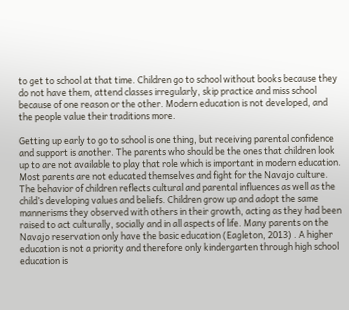to get to school at that time. Children go to school without books because they do not have them, attend classes irregularly, skip practice and miss school because of one reason or the other. Modern education is not developed, and the people value their traditions more.

Getting up early to go to school is one thing, but receiving parental confidence and support is another. The parents who should be the ones that children look up to are not available to play that role which is important in modern education. Most parents are not educated themselves and fight for the Navajo culture. The behavior of children reflects cultural and parental influences as well as the child’s developing values and beliefs. Children grow up and adopt the same mannerisms they observed with others in their growth, acting as they had been raised to act culturally, socially and in all aspects of life. Many parents on the Navajo reservation only have the basic education (Eagleton, 2013) . A higher education is not a priority and therefore only kindergarten through high school education is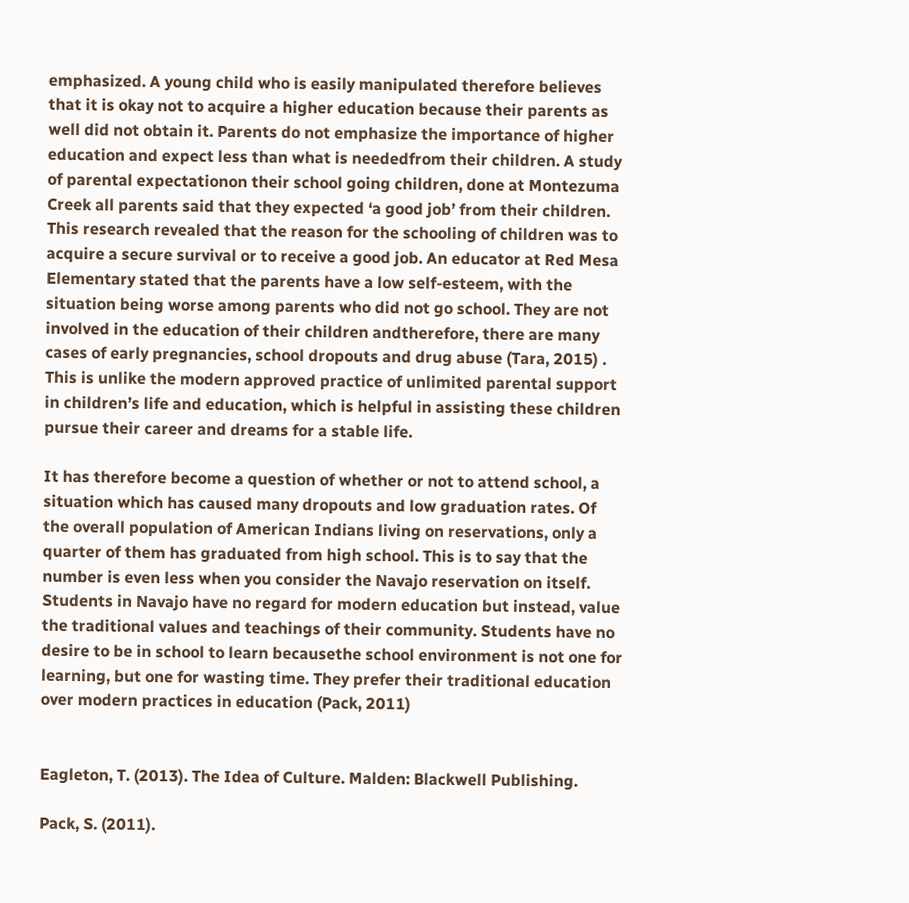emphasized. A young child who is easily manipulated therefore believes that it is okay not to acquire a higher education because their parents as well did not obtain it. Parents do not emphasize the importance of higher education and expect less than what is neededfrom their children. A study of parental expectationon their school going children, done at Montezuma Creek all parents said that they expected ‘a good job’ from their children. This research revealed that the reason for the schooling of children was to acquire a secure survival or to receive a good job. An educator at Red Mesa Elementary stated that the parents have a low self-esteem, with the situation being worse among parents who did not go school. They are not involved in the education of their children andtherefore, there are many cases of early pregnancies, school dropouts and drug abuse (Tara, 2015) . This is unlike the modern approved practice of unlimited parental support in children’s life and education, which is helpful in assisting these children pursue their career and dreams for a stable life.

It has therefore become a question of whether or not to attend school, a situation which has caused many dropouts and low graduation rates. Of the overall population of American Indians living on reservations, only a quarter of them has graduated from high school. This is to say that the number is even less when you consider the Navajo reservation on itself. Students in Navajo have no regard for modern education but instead, value the traditional values and teachings of their community. Students have no desire to be in school to learn becausethe school environment is not one for learning, but one for wasting time. They prefer their traditional education over modern practices in education (Pack, 2011)


Eagleton, T. (2013). The Idea of Culture. Malden: Blackwell Publishing.

Pack, S. (2011).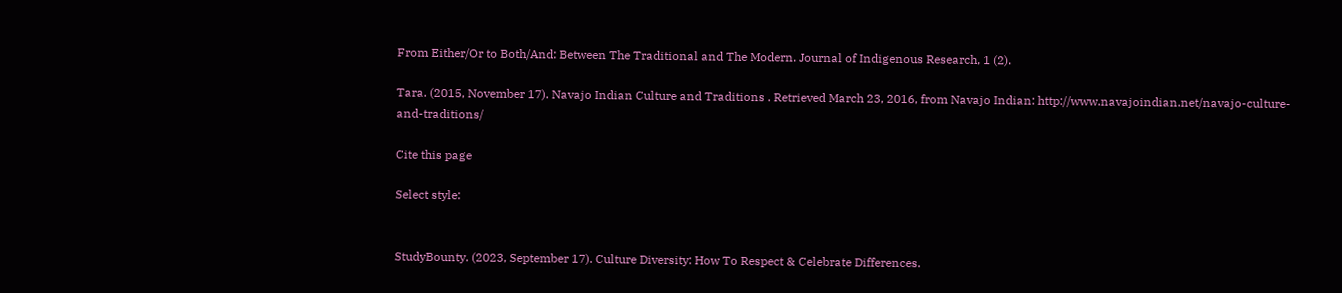From Either/Or to Both/And: Between The Traditional and The Modern. Journal of Indigenous Research, 1 (2).

Tara. (2015, November 17). Navajo Indian Culture and Traditions . Retrieved March 23, 2016, from Navajo Indian: http://www.navajoindian.net/navajo-culture-and-traditions/

Cite this page

Select style:


StudyBounty. (2023, September 17). Culture Diversity: How To Respect & Celebrate Differences.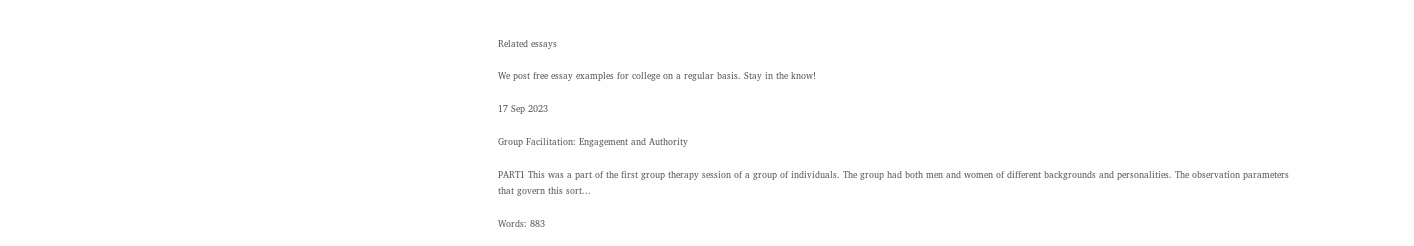Related essays

We post free essay examples for college on a regular basis. Stay in the know!

17 Sep 2023

Group Facilitation: Engagement and Authority

PART1 This was a part of the first group therapy session of a group of individuals. The group had both men and women of different backgrounds and personalities. The observation parameters that govern this sort...

Words: 883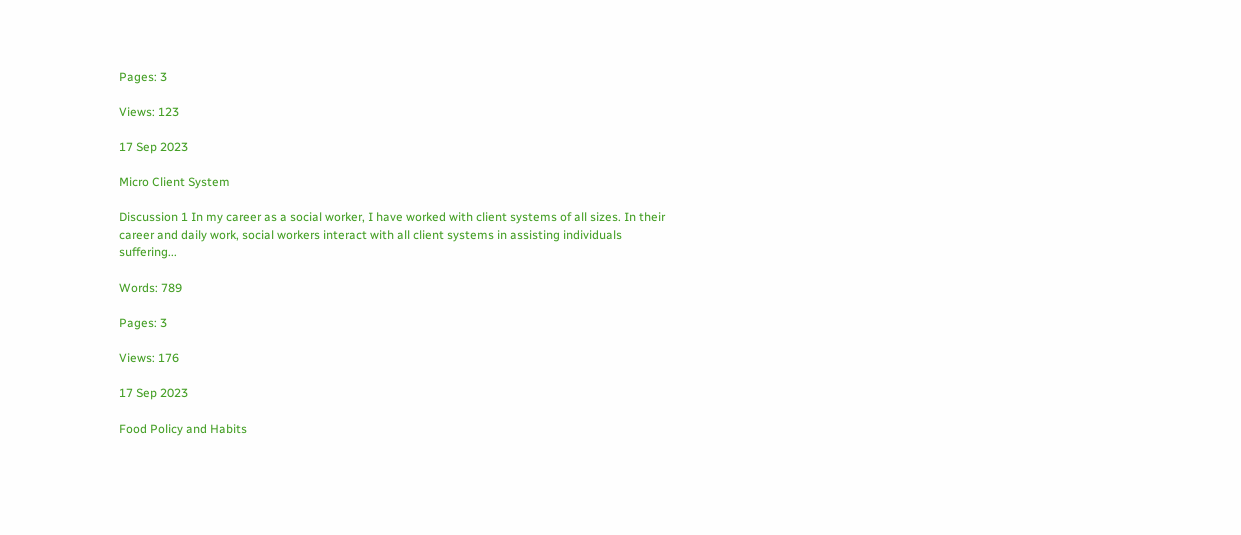Pages: 3

Views: 123

17 Sep 2023

Micro Client System

Discussion 1 In my career as a social worker, I have worked with client systems of all sizes. In their career and daily work, social workers interact with all client systems in assisting individuals suffering...

Words: 789

Pages: 3

Views: 176

17 Sep 2023

Food Policy and Habits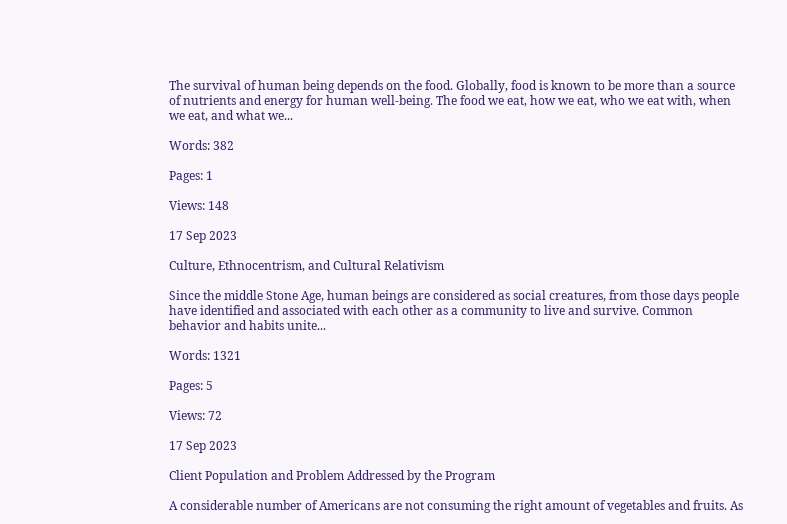The survival of human being depends on the food. Globally, food is known to be more than a source of nutrients and energy for human well-being. The food we eat, how we eat, who we eat with, when we eat, and what we...

Words: 382

Pages: 1

Views: 148

17 Sep 2023

Culture, Ethnocentrism, and Cultural Relativism

Since the middle Stone Age, human beings are considered as social creatures, from those days people have identified and associated with each other as a community to live and survive. Common behavior and habits unite...

Words: 1321

Pages: 5

Views: 72

17 Sep 2023

Client Population and Problem Addressed by the Program

A considerable number of Americans are not consuming the right amount of vegetables and fruits. As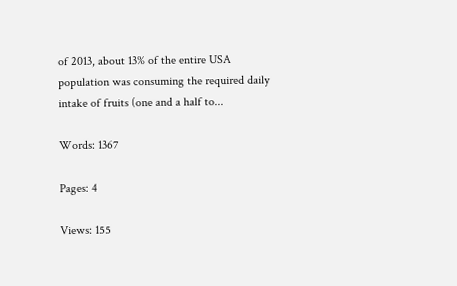of 2013, about 13% of the entire USA population was consuming the required daily intake of fruits (one and a half to...

Words: 1367

Pages: 4

Views: 155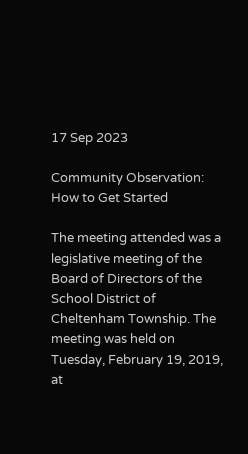17 Sep 2023

Community Observation: How to Get Started

The meeting attended was a legislative meeting of the Board of Directors of the School District of Cheltenham Township. The meeting was held on Tuesday, February 19, 2019, at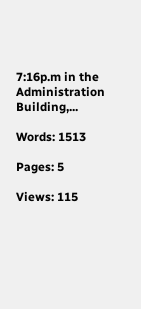7:16p.m in the Administration Building,...

Words: 1513

Pages: 5

Views: 115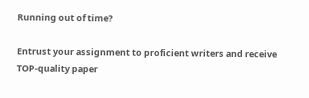Running out of time?

Entrust your assignment to proficient writers and receive TOP-quality paper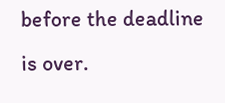before the deadline is over.